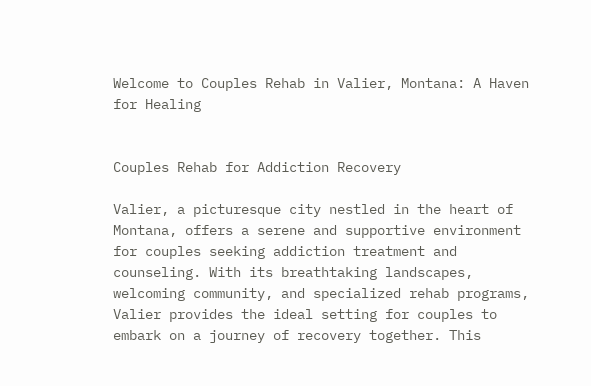Welcome to Couples Rehab in Valier, Montana: A Haven for Healing


Couples Rehab for Addiction Recovery

Valier, a picturesque city nestled in the heart of Montana, offers a serene and supportive environment for couples seeking addiction treatment and counseling. With its breathtaking landscapes, welcoming community, and specialized rehab programs, Valier provides the ideal setting for couples to embark on a journey of recovery together. This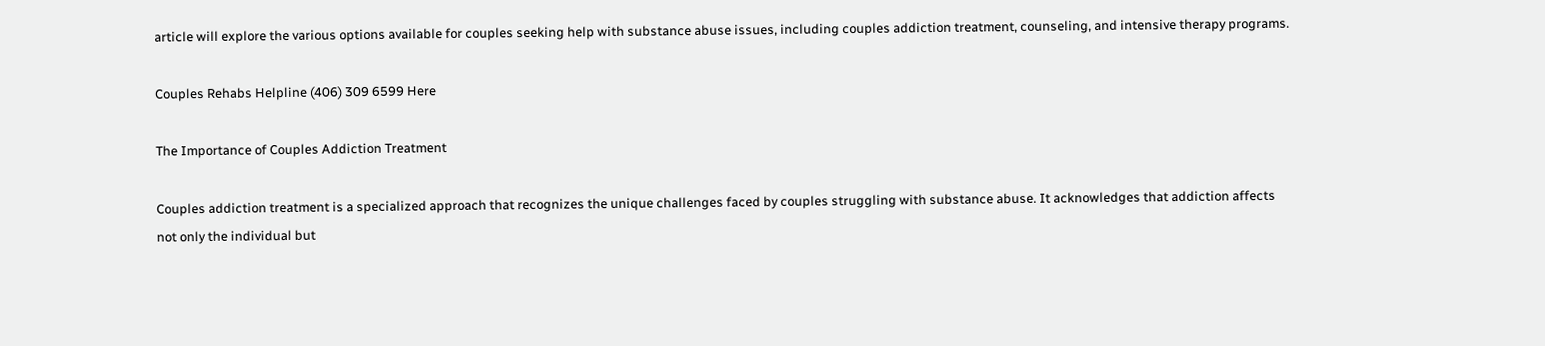article will explore the various options available for couples seeking help with substance abuse issues, including couples addiction treatment, counseling, and intensive therapy programs.

Couples Rehabs Helpline (406) 309 6599 Here

The Importance of Couples Addiction Treatment

Couples addiction treatment is a specialized approach that recognizes the unique challenges faced by couples struggling with substance abuse. It acknowledges that addiction affects not only the individual but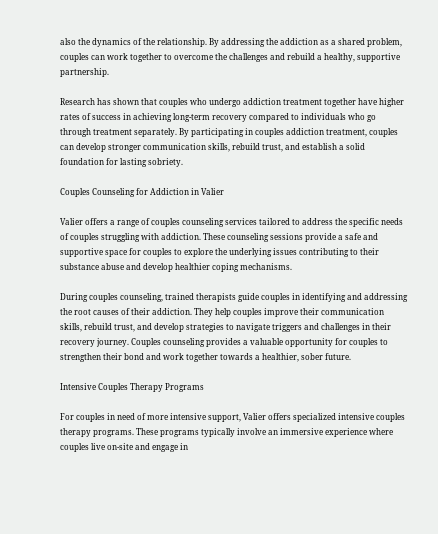also the dynamics of the relationship. By addressing the addiction as a shared problem, couples can work together to overcome the challenges and rebuild a healthy, supportive partnership.

Research has shown that couples who undergo addiction treatment together have higher rates of success in achieving long-term recovery compared to individuals who go through treatment separately. By participating in couples addiction treatment, couples can develop stronger communication skills, rebuild trust, and establish a solid foundation for lasting sobriety.

Couples Counseling for Addiction in Valier

Valier offers a range of couples counseling services tailored to address the specific needs of couples struggling with addiction. These counseling sessions provide a safe and supportive space for couples to explore the underlying issues contributing to their substance abuse and develop healthier coping mechanisms.

During couples counseling, trained therapists guide couples in identifying and addressing the root causes of their addiction. They help couples improve their communication skills, rebuild trust, and develop strategies to navigate triggers and challenges in their recovery journey. Couples counseling provides a valuable opportunity for couples to strengthen their bond and work together towards a healthier, sober future.

Intensive Couples Therapy Programs

For couples in need of more intensive support, Valier offers specialized intensive couples therapy programs. These programs typically involve an immersive experience where couples live on-site and engage in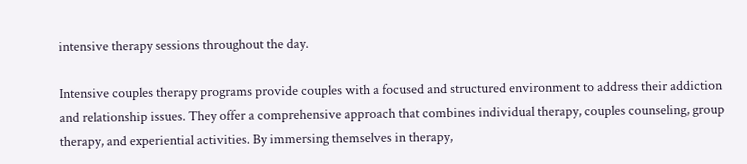intensive therapy sessions throughout the day.

Intensive couples therapy programs provide couples with a focused and structured environment to address their addiction and relationship issues. They offer a comprehensive approach that combines individual therapy, couples counseling, group therapy, and experiential activities. By immersing themselves in therapy,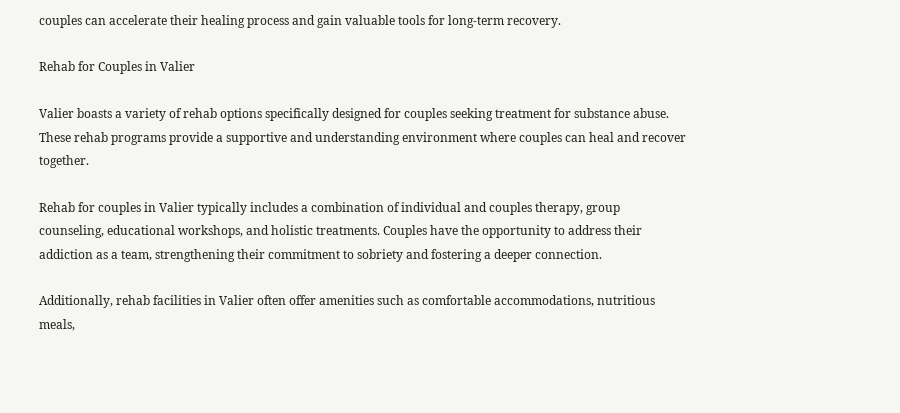couples can accelerate their healing process and gain valuable tools for long-term recovery.

Rehab for Couples in Valier

Valier boasts a variety of rehab options specifically designed for couples seeking treatment for substance abuse. These rehab programs provide a supportive and understanding environment where couples can heal and recover together.

Rehab for couples in Valier typically includes a combination of individual and couples therapy, group counseling, educational workshops, and holistic treatments. Couples have the opportunity to address their addiction as a team, strengthening their commitment to sobriety and fostering a deeper connection.

Additionally, rehab facilities in Valier often offer amenities such as comfortable accommodations, nutritious meals,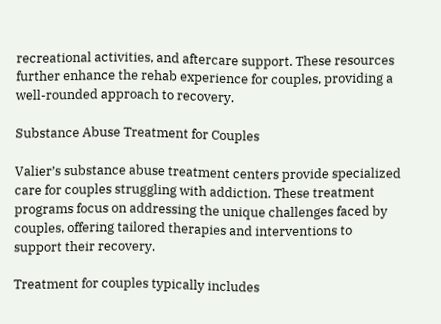recreational activities, and aftercare support. These resources further enhance the rehab experience for couples, providing a well-rounded approach to recovery.

Substance Abuse Treatment for Couples

Valier’s substance abuse treatment centers provide specialized care for couples struggling with addiction. These treatment programs focus on addressing the unique challenges faced by couples, offering tailored therapies and interventions to support their recovery.

Treatment for couples typically includes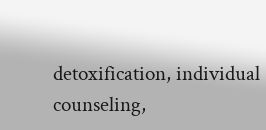detoxification, individual counseling,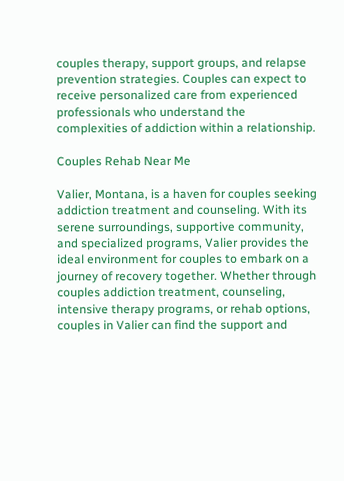couples therapy, support groups, and relapse prevention strategies. Couples can expect to receive personalized care from experienced professionals who understand the complexities of addiction within a relationship.

Couples Rehab Near Me

Valier, Montana, is a haven for couples seeking addiction treatment and counseling. With its serene surroundings, supportive community, and specialized programs, Valier provides the ideal environment for couples to embark on a journey of recovery together. Whether through couples addiction treatment, counseling, intensive therapy programs, or rehab options, couples in Valier can find the support and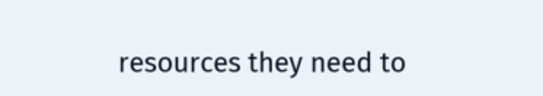resources they need to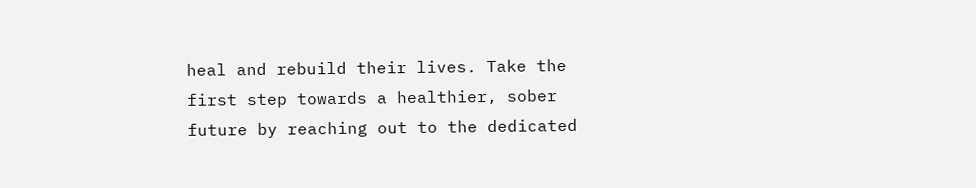heal and rebuild their lives. Take the first step towards a healthier, sober future by reaching out to the dedicated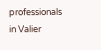professionals in Valier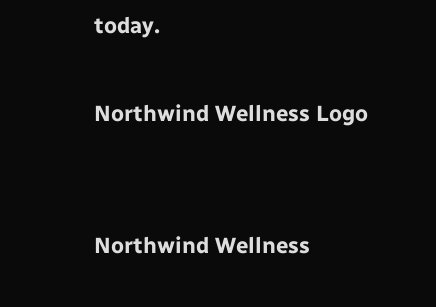today.

Northwind Wellness Logo


Northwind Wellness